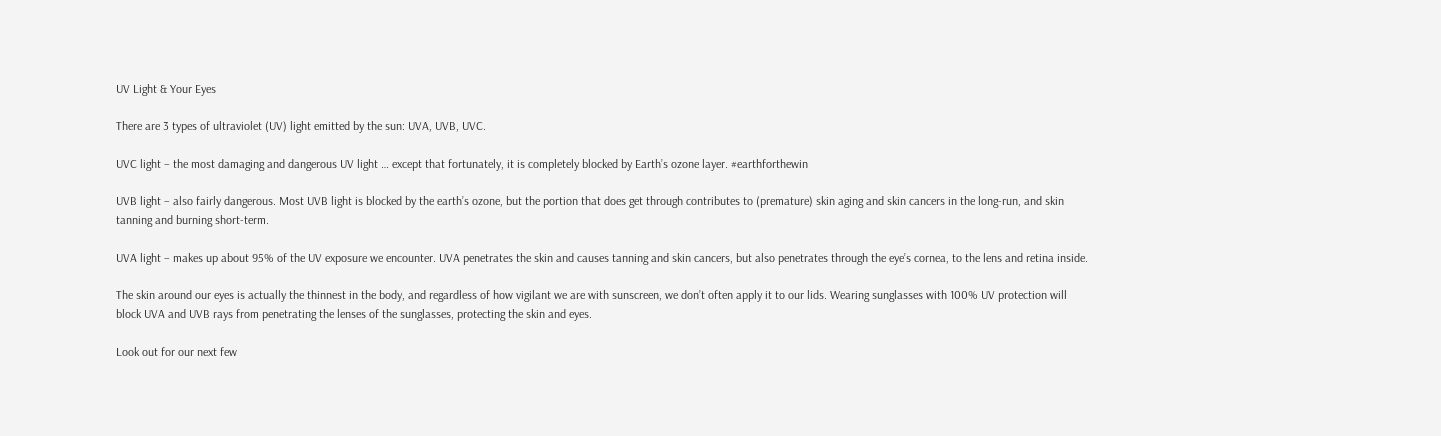UV Light & Your Eyes

There are 3 types of ultraviolet (UV) light emitted by the sun: UVA, UVB, UVC.

UVC light – the most damaging and dangerous UV light … except that fortunately, it is completely blocked by Earth’s ozone layer. #earthforthewin

UVB light – also fairly dangerous. Most UVB light is blocked by the earth’s ozone, but the portion that does get through contributes to (premature) skin aging and skin cancers in the long-run, and skin tanning and burning short-term.

UVA light – makes up about 95% of the UV exposure we encounter. UVA penetrates the skin and causes tanning and skin cancers, but also penetrates through the eye’s cornea, to the lens and retina inside.

The skin around our eyes is actually the thinnest in the body, and regardless of how vigilant we are with sunscreen, we don’t often apply it to our lids. Wearing sunglasses with 100% UV protection will block UVA and UVB rays from penetrating the lenses of the sunglasses, protecting the skin and eyes.

Look out for our next few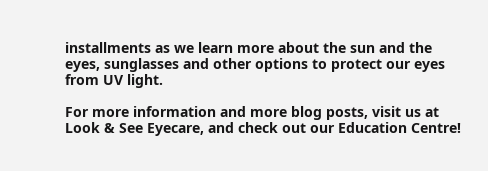installments as we learn more about the sun and the eyes, sunglasses and other options to protect our eyes from UV light.

For more information and more blog posts, visit us at Look & See Eyecare, and check out our Education Centre!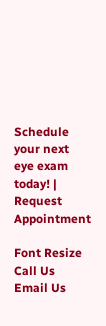Schedule your next eye exam today! | Request Appointment

Font Resize
Call Us Email Us